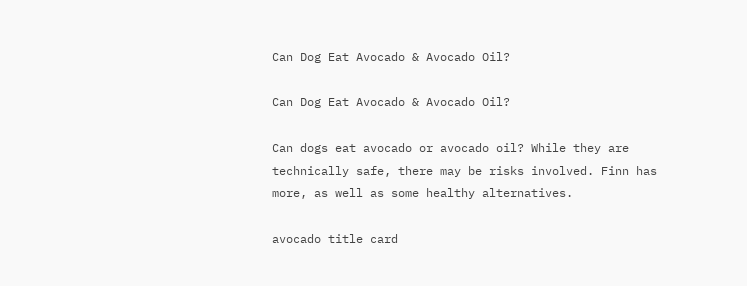Can Dog Eat Avocado & Avocado Oil?

Can Dog Eat Avocado & Avocado Oil?

Can dogs eat avocado or avocado oil? While they are technically safe, there may be risks involved. Finn has more, as well as some healthy alternatives.

avocado title card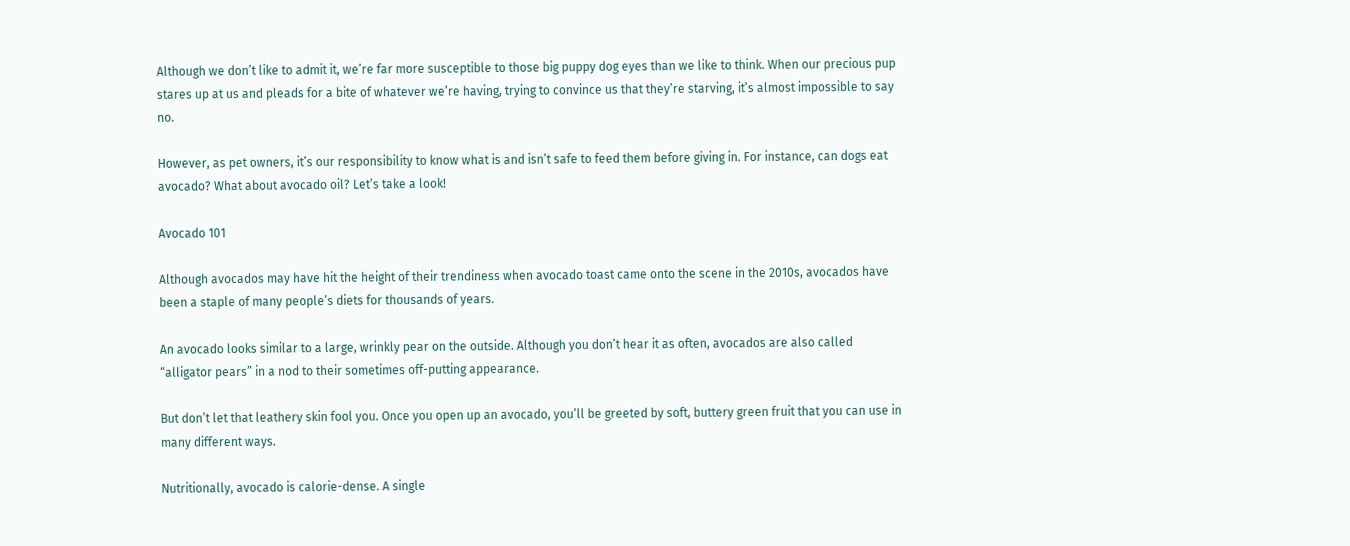Although we don’t like to admit it, we’re far more susceptible to those big puppy dog eyes than we like to think. When our precious pup stares up at us and pleads for a bite of whatever we’re having, trying to convince us that they’re starving, it’s almost impossible to say no.

However, as pet owners, it’s our responsibility to know what is and isn’t safe to feed them before giving in. For instance, can dogs eat avocado? What about avocado oil? Let’s take a look!

Avocado 101

Although avocados may have hit the height of their trendiness when avocado toast came onto the scene in the 2010s, avocados have been a staple of many people’s diets for thousands of years.

An avocado looks similar to a large, wrinkly pear on the outside. Although you don’t hear it as often, avocados are also called “alligator pears” in a nod to their sometimes off-putting appearance.

But don’t let that leathery skin fool you. Once you open up an avocado, you’ll be greeted by soft, buttery green fruit that you can use in many different ways.

Nutritionally, avocado is calorie-dense. A single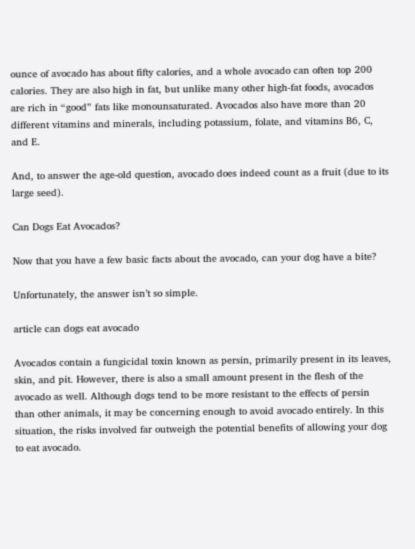ounce of avocado has about fifty calories, and a whole avocado can often top 200 calories. They are also high in fat, but unlike many other high-fat foods, avocados are rich in “good” fats like monounsaturated. Avocados also have more than 20 different vitamins and minerals, including potassium, folate, and vitamins B6, C, and E.

And, to answer the age-old question, avocado does indeed count as a fruit (due to its large seed).

Can Dogs Eat Avocados?

Now that you have a few basic facts about the avocado, can your dog have a bite?

Unfortunately, the answer isn’t so simple.

article can dogs eat avocado

Avocados contain a fungicidal toxin known as persin, primarily present in its leaves, skin, and pit. However, there is also a small amount present in the flesh of the avocado as well. Although dogs tend to be more resistant to the effects of persin than other animals, it may be concerning enough to avoid avocado entirely. In this situation, the risks involved far outweigh the potential benefits of allowing your dog to eat avocado.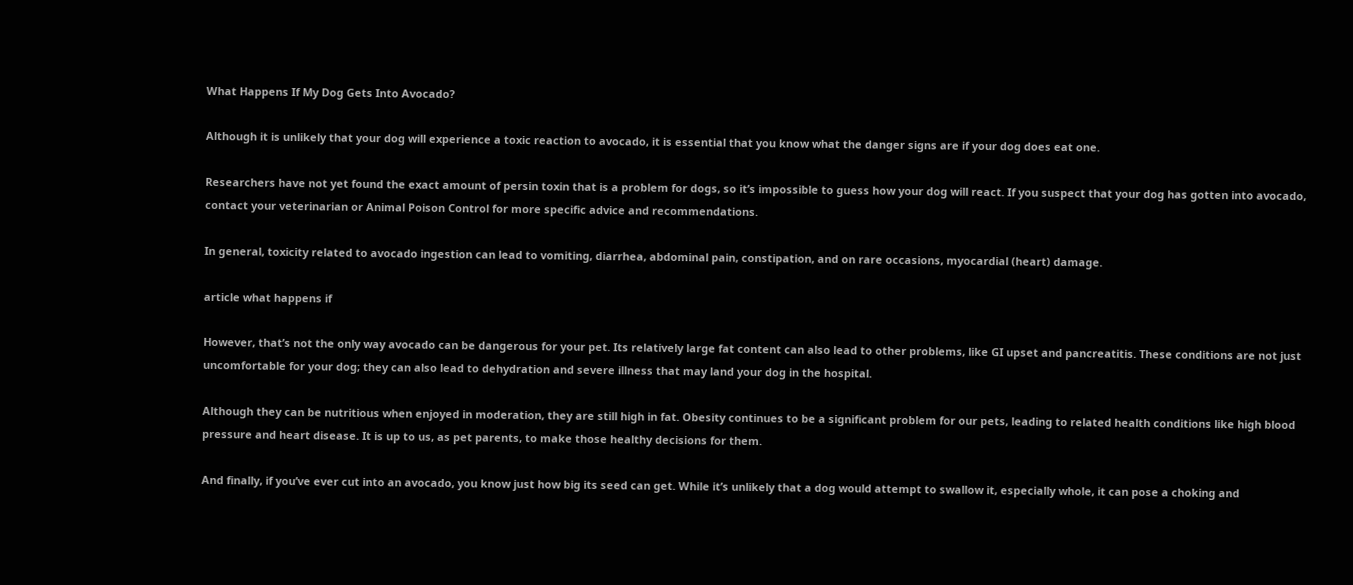What Happens If My Dog Gets Into Avocado?

Although it is unlikely that your dog will experience a toxic reaction to avocado, it is essential that you know what the danger signs are if your dog does eat one.

Researchers have not yet found the exact amount of persin toxin that is a problem for dogs, so it’s impossible to guess how your dog will react. If you suspect that your dog has gotten into avocado, contact your veterinarian or Animal Poison Control for more specific advice and recommendations.

In general, toxicity related to avocado ingestion can lead to vomiting, diarrhea, abdominal pain, constipation, and on rare occasions, myocardial (heart) damage.

article what happens if

However, that’s not the only way avocado can be dangerous for your pet. Its relatively large fat content can also lead to other problems, like GI upset and pancreatitis. These conditions are not just uncomfortable for your dog; they can also lead to dehydration and severe illness that may land your dog in the hospital.

Although they can be nutritious when enjoyed in moderation, they are still high in fat. Obesity continues to be a significant problem for our pets, leading to related health conditions like high blood pressure and heart disease. It is up to us, as pet parents, to make those healthy decisions for them.

And finally, if you’ve ever cut into an avocado, you know just how big its seed can get. While it’s unlikely that a dog would attempt to swallow it, especially whole, it can pose a choking and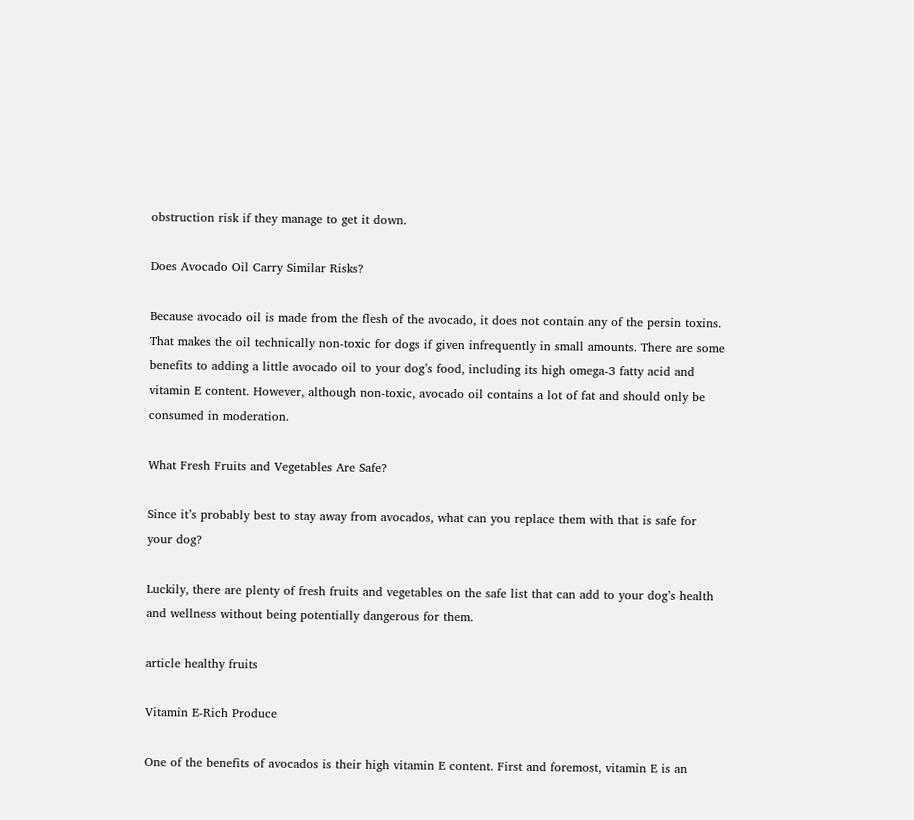obstruction risk if they manage to get it down.

Does Avocado Oil Carry Similar Risks?

Because avocado oil is made from the flesh of the avocado, it does not contain any of the persin toxins. That makes the oil technically non-toxic for dogs if given infrequently in small amounts. There are some benefits to adding a little avocado oil to your dog’s food, including its high omega-3 fatty acid and vitamin E content. However, although non-toxic, avocado oil contains a lot of fat and should only be consumed in moderation.

What Fresh Fruits and Vegetables Are Safe?

Since it’s probably best to stay away from avocados, what can you replace them with that is safe for your dog?

Luckily, there are plenty of fresh fruits and vegetables on the safe list that can add to your dog’s health and wellness without being potentially dangerous for them.

article healthy fruits

Vitamin E-Rich Produce

One of the benefits of avocados is their high vitamin E content. First and foremost, vitamin E is an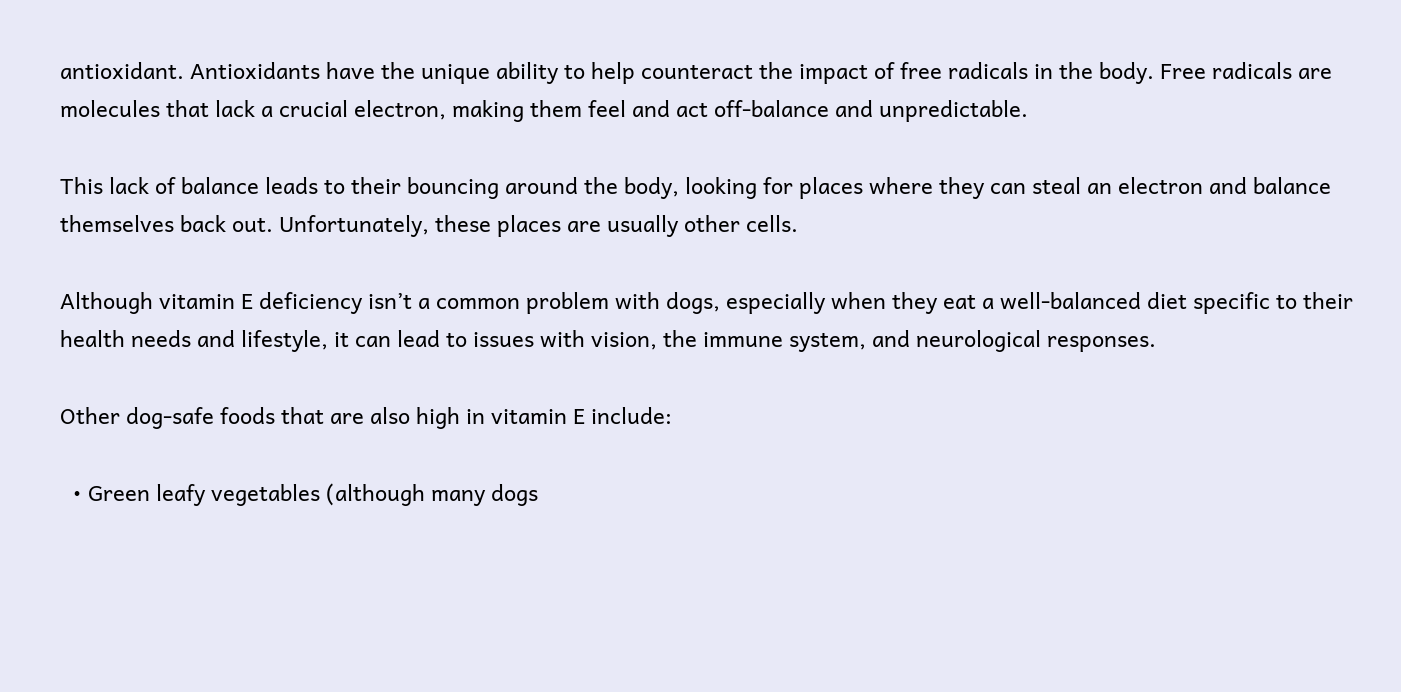antioxidant. Antioxidants have the unique ability to help counteract the impact of free radicals in the body. Free radicals are molecules that lack a crucial electron, making them feel and act off-balance and unpredictable.

This lack of balance leads to their bouncing around the body, looking for places where they can steal an electron and balance themselves back out. Unfortunately, these places are usually other cells.

Although vitamin E deficiency isn’t a common problem with dogs, especially when they eat a well-balanced diet specific to their health needs and lifestyle, it can lead to issues with vision, the immune system, and neurological responses.

Other dog-safe foods that are also high in vitamin E include:

  • Green leafy vegetables (although many dogs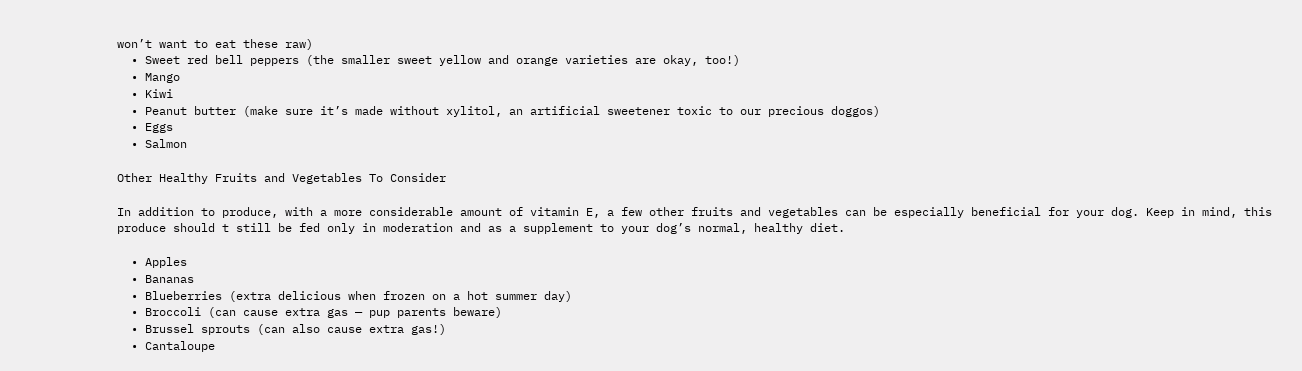won’t want to eat these raw)
  • Sweet red bell peppers (the smaller sweet yellow and orange varieties are okay, too!)
  • Mango
  • Kiwi
  • Peanut butter (make sure it’s made without xylitol, an artificial sweetener toxic to our precious doggos)
  • Eggs
  • Salmon

Other Healthy Fruits and Vegetables To Consider

In addition to produce, with a more considerable amount of vitamin E, a few other fruits and vegetables can be especially beneficial for your dog. Keep in mind, this produce should t still be fed only in moderation and as a supplement to your dog’s normal, healthy diet.

  • Apples
  • Bananas
  • Blueberries (extra delicious when frozen on a hot summer day)
  • Broccoli (can cause extra gas — pup parents beware)
  • Brussel sprouts (can also cause extra gas!)
  • Cantaloupe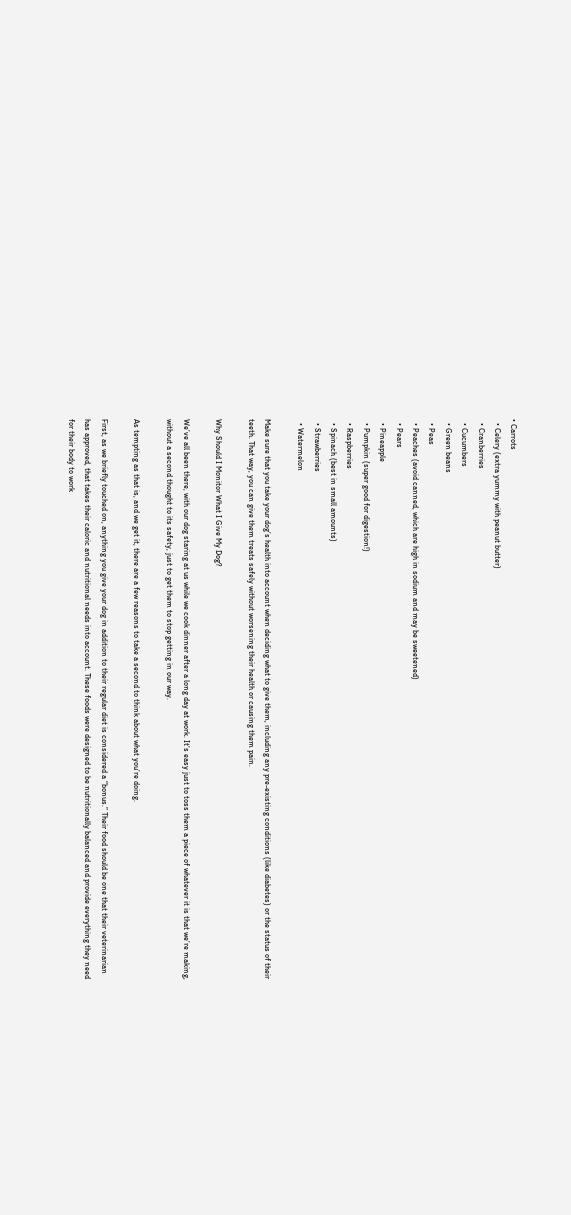• Carrots
  • Celery (extra yummy with peanut butter)
  • Cranberries
  • Cucumbers
  • Green beans
  • Peas
  • Peaches (avoid canned, which are high in sodium and may be sweetened)
  • Pears
  • Pineapple
  • Pumpkin (super good for digestion!)
  • Raspberries
  • Spinach (best in small amounts)
  • Strawberries
  • Watermelon

Make sure that you take your dog’s health into account when deciding what to give them, including any pre-existing conditions (like diabetes) or the status of their teeth. That way, you can give them treats safely without worsening their health or causing them pain.

Why Should I Monitor What I Give My Dog?

We’ve all been there, with our dog staring at us while we cook dinner after a long day at work. It’s easy just to toss them a piece of whatever it is that we’re making, without a second thought to its safety, just to get them to stop getting in our way.

As tempting as that is, and we get it, there are a few reasons to take a second to think about what you’re doing.

First, as we briefly touched on, anything you give your dog in addition to their regular diet is considered a “bonus.” Their food should be one that their veterinarian has approved, that takes their caloric and nutritional needs into account. These foods were designed to be nutritionally balanced and provide everything they need for their body to work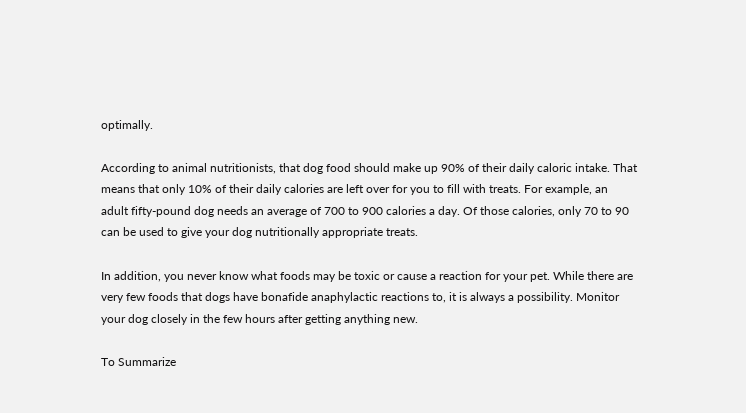optimally.

According to animal nutritionists, that dog food should make up 90% of their daily caloric intake. That means that only 10% of their daily calories are left over for you to fill with treats. For example, an adult fifty-pound dog needs an average of 700 to 900 calories a day. Of those calories, only 70 to 90 can be used to give your dog nutritionally appropriate treats.

In addition, you never know what foods may be toxic or cause a reaction for your pet. While there are very few foods that dogs have bonafide anaphylactic reactions to, it is always a possibility. Monitor your dog closely in the few hours after getting anything new.

To Summarize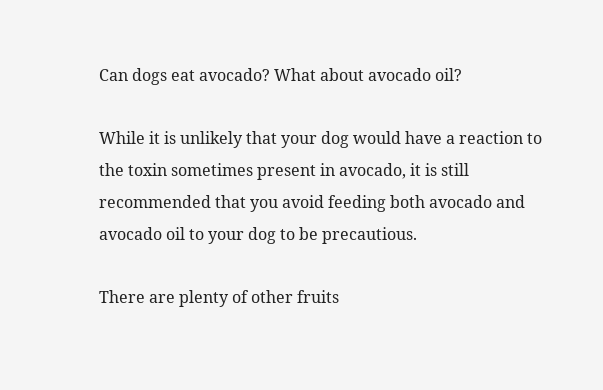Can dogs eat avocado? What about avocado oil?

While it is unlikely that your dog would have a reaction to the toxin sometimes present in avocado, it is still recommended that you avoid feeding both avocado and avocado oil to your dog to be precautious.

There are plenty of other fruits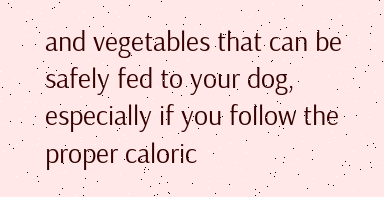and vegetables that can be safely fed to your dog, especially if you follow the proper caloric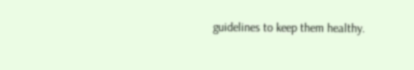guidelines to keep them healthy.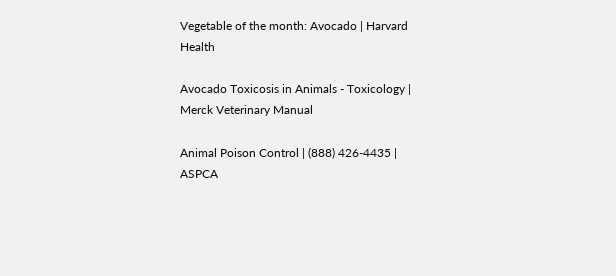Vegetable of the month: Avocado | Harvard Health

Avocado Toxicosis in Animals - Toxicology | Merck Veterinary Manual

Animal Poison Control | (888) 426-4435 | ASPCA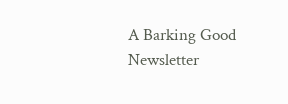A Barking Good Newsletter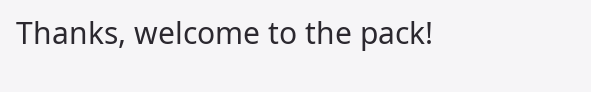Thanks, welcome to the pack!